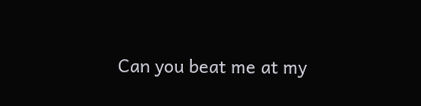Can you beat me at my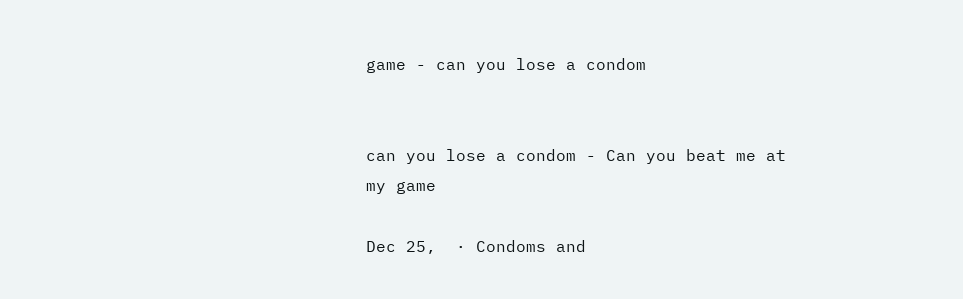game - can you lose a condom


can you lose a condom - Can you beat me at my game

Dec 25,  · Condoms and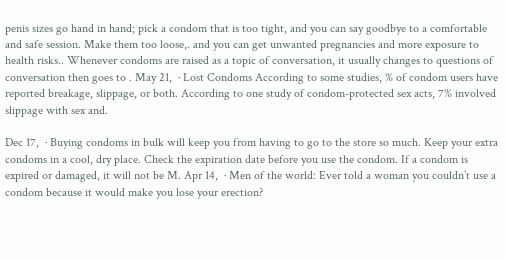penis sizes go hand in hand; pick a condom that is too tight, and you can say goodbye to a comfortable and safe session. Make them too loose,. and you can get unwanted pregnancies and more exposure to health risks.. Whenever condoms are raised as a topic of conversation, it usually changes to questions of conversation then goes to . May 21,  · Lost Condoms According to some studies, % of condom users have reported breakage, slippage, or both. According to one study of condom-protected sex acts, 7% involved slippage with sex and.

Dec 17,  · Buying condoms in bulk will keep you from having to go to the store so much. Keep your extra condoms in a cool, dry place. Check the expiration date before you use the condom. If a condom is expired or damaged, it will not be M. Apr 14,  · Men of the world: Ever told a woman you couldn’t use a condom because it would make you lose your erection?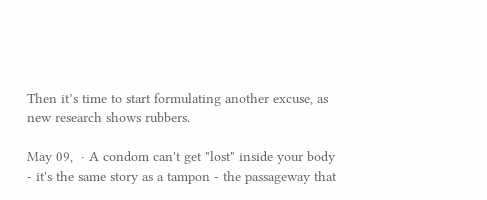Then it’s time to start formulating another excuse, as new research shows rubbers.

May 09,  · A condom can't get "lost" inside your body - it's the same story as a tampon - the passageway that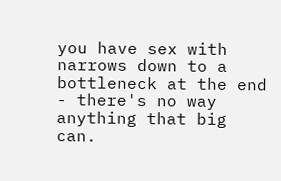you have sex with narrows down to a bottleneck at the end - there's no way anything that big can.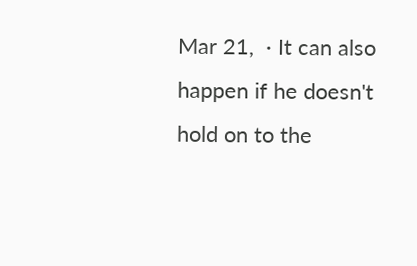Mar 21,  · It can also happen if he doesn't hold on to the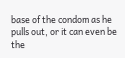base of the condom as he pulls out, or it can even be the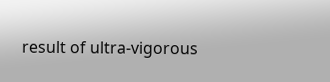result of ultra-vigorous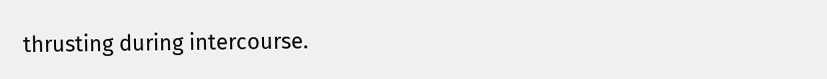thrusting during intercourse.